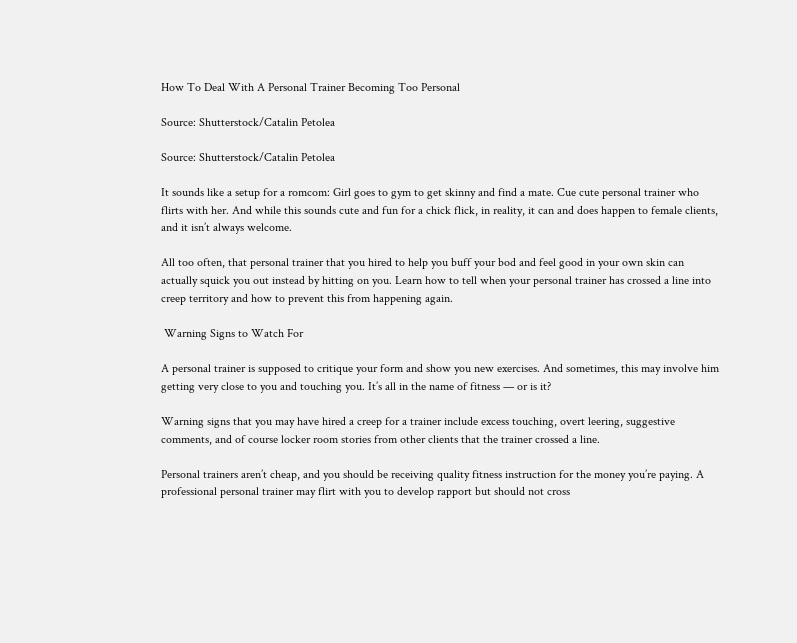How To Deal With A Personal Trainer Becoming Too Personal

Source: Shutterstock/Catalin Petolea

Source: Shutterstock/Catalin Petolea

It sounds like a setup for a romcom: Girl goes to gym to get skinny and find a mate. Cue cute personal trainer who flirts with her. And while this sounds cute and fun for a chick flick, in reality, it can and does happen to female clients, and it isn’t always welcome.

All too often, that personal trainer that you hired to help you buff your bod and feel good in your own skin can actually squick you out instead by hitting on you. Learn how to tell when your personal trainer has crossed a line into creep territory and how to prevent this from happening again.

 Warning Signs to Watch For

A personal trainer is supposed to critique your form and show you new exercises. And sometimes, this may involve him getting very close to you and touching you. It’s all in the name of fitness — or is it?

Warning signs that you may have hired a creep for a trainer include excess touching, overt leering, suggestive comments, and of course locker room stories from other clients that the trainer crossed a line.

Personal trainers aren’t cheap, and you should be receiving quality fitness instruction for the money you’re paying. A professional personal trainer may flirt with you to develop rapport but should not cross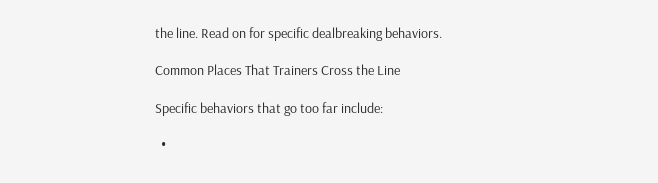the line. Read on for specific dealbreaking behaviors.

Common Places That Trainers Cross the Line

Specific behaviors that go too far include:

  •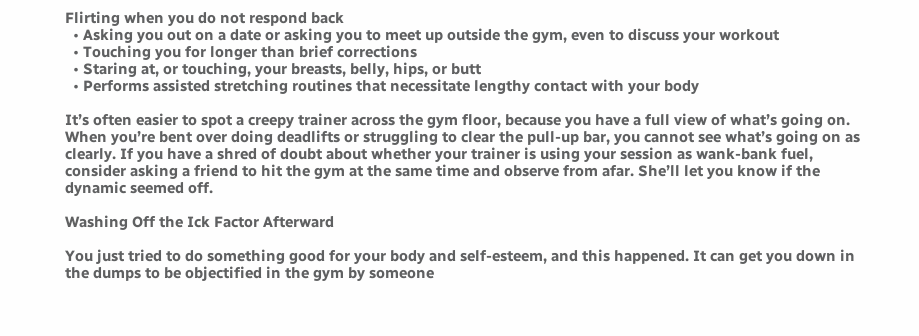Flirting when you do not respond back
  • Asking you out on a date or asking you to meet up outside the gym, even to discuss your workout
  • Touching you for longer than brief corrections
  • Staring at, or touching, your breasts, belly, hips, or butt
  • Performs assisted stretching routines that necessitate lengthy contact with your body

It’s often easier to spot a creepy trainer across the gym floor, because you have a full view of what’s going on. When you’re bent over doing deadlifts or struggling to clear the pull-up bar, you cannot see what’s going on as clearly. If you have a shred of doubt about whether your trainer is using your session as wank-bank fuel, consider asking a friend to hit the gym at the same time and observe from afar. She’ll let you know if the dynamic seemed off.

Washing Off the Ick Factor Afterward

You just tried to do something good for your body and self-esteem, and this happened. It can get you down in the dumps to be objectified in the gym by someone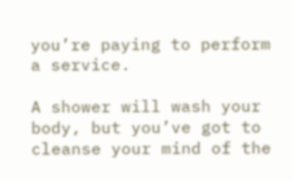you’re paying to perform a service.

A shower will wash your body, but you’ve got to cleanse your mind of the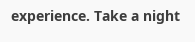experience. Take a night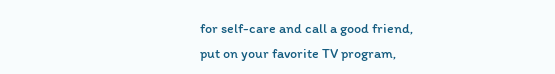for self-care and call a good friend, put on your favorite TV program,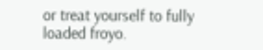or treat yourself to fully loaded froyo.